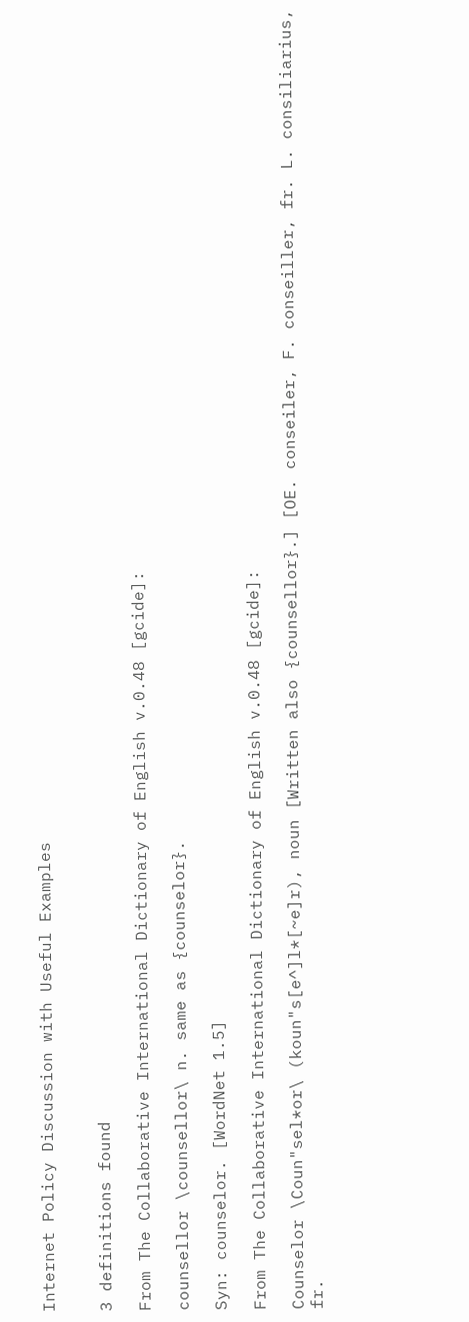Internet Policy Discussion with Useful Examples


3 definitions found

From The Collaborative International Dictionary of English v.0.48 [gcide]:

counsellor \counsellor\ n. same as {counselor}.

Syn: counselor. [WordNet 1.5]

From The Collaborative International Dictionary of English v.0.48 [gcide]:

Counselor \Coun"sel*or\ (koun"s[e^]l*[~e]r), noun [Written also {counsellor}.] [OE. conseiler, F. conseiller, fr. L. consiliarius, fr.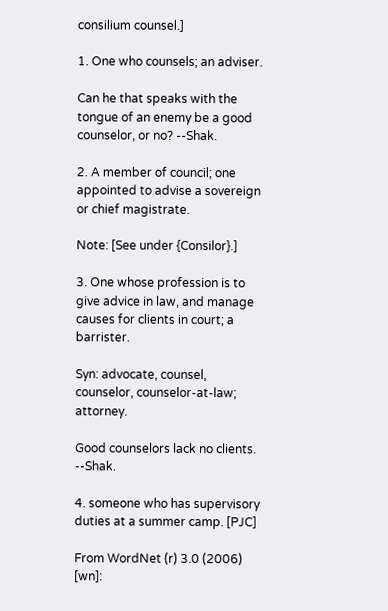consilium counsel.]

1. One who counsels; an adviser.

Can he that speaks with the tongue of an enemy be a good counselor, or no? --Shak.

2. A member of council; one appointed to advise a sovereign or chief magistrate.

Note: [See under {Consilor}.]

3. One whose profession is to give advice in law, and manage causes for clients in court; a barrister.

Syn: advocate, counsel, counselor, counselor-at-law; attorney.

Good counselors lack no clients. --Shak.

4. someone who has supervisory duties at a summer camp. [PJC]

From WordNet (r) 3.0 (2006) [wn]: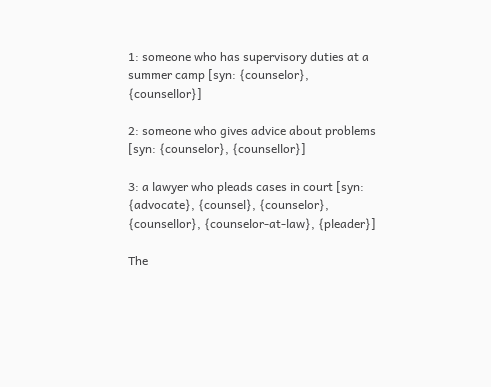1: someone who has supervisory duties at a summer camp [syn: {counselor}, {counsellor}]

2: someone who gives advice about problems [syn: {counselor}, {counsellor}]

3: a lawyer who pleads cases in court [syn: {advocate}, {counsel}, {counselor}, {counsellor}, {counselor-at-law}, {pleader}]

The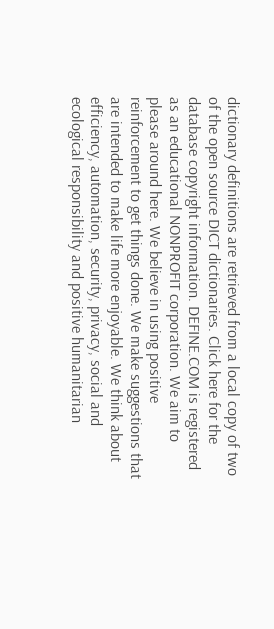dictionary definitions are retrieved from a local copy of two of the open source DICT dictionaries. Click here for the database copyright information. DEFINE.COM is registered as an educational NONPROFIT corporation. We aim to please around here. We believe in using positive reinforcement to get things done. We make suggestions that are intended to make life more enjoyable. We think about efficiency, automation, security, privacy, social and ecological responsibility and positive humanitarian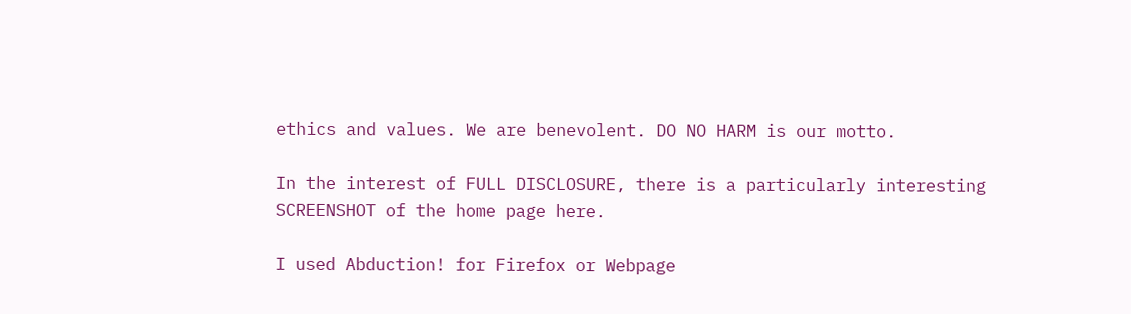ethics and values. We are benevolent. DO NO HARM is our motto.

In the interest of FULL DISCLOSURE, there is a particularly interesting SCREENSHOT of the home page here.

I used Abduction! for Firefox or Webpage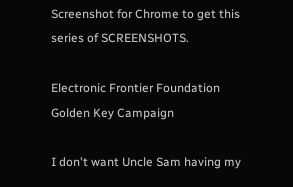Screenshot for Chrome to get this series of SCREENSHOTS.

Electronic Frontier Foundation Golden Key Campaign

I don't want Uncle Sam having my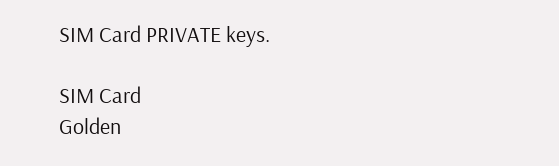SIM Card PRIVATE keys.

SIM Card
Golden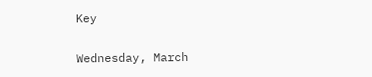Key

Wednesday, March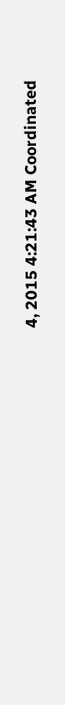4, 2015 4:21:43 AM Coordinated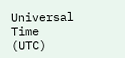Universal Time (UTC)